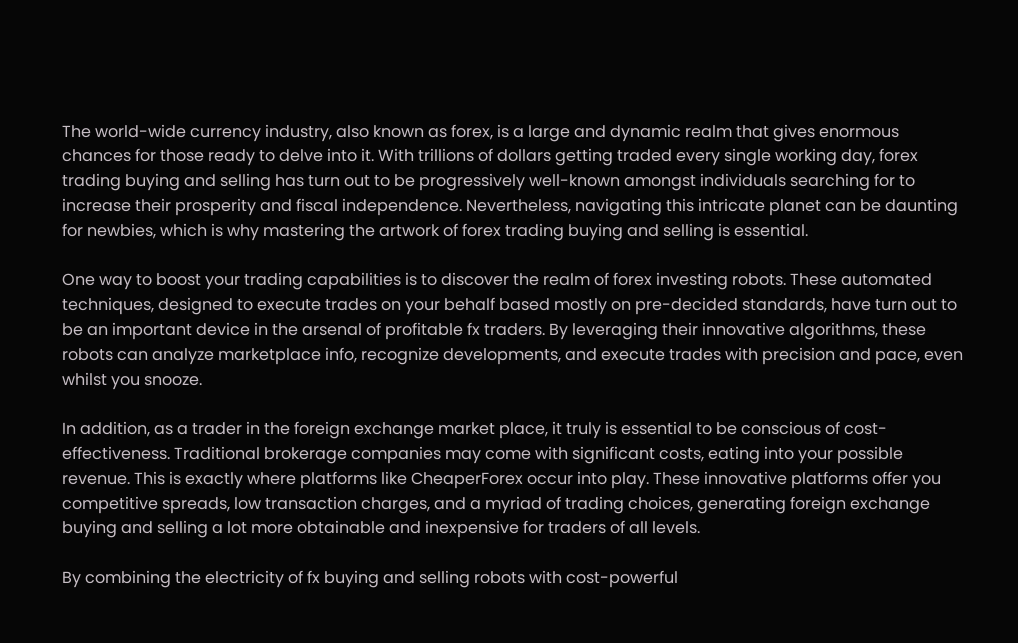The world-wide currency industry, also known as forex, is a large and dynamic realm that gives enormous chances for those ready to delve into it. With trillions of dollars getting traded every single working day, forex trading buying and selling has turn out to be progressively well-known amongst individuals searching for to increase their prosperity and fiscal independence. Nevertheless, navigating this intricate planet can be daunting for newbies, which is why mastering the artwork of forex trading buying and selling is essential.

One way to boost your trading capabilities is to discover the realm of forex investing robots. These automated techniques, designed to execute trades on your behalf based mostly on pre-decided standards, have turn out to be an important device in the arsenal of profitable fx traders. By leveraging their innovative algorithms, these robots can analyze marketplace info, recognize developments, and execute trades with precision and pace, even whilst you snooze.

In addition, as a trader in the foreign exchange market place, it truly is essential to be conscious of cost-effectiveness. Traditional brokerage companies may come with significant costs, eating into your possible revenue. This is exactly where platforms like CheaperForex occur into play. These innovative platforms offer you competitive spreads, low transaction charges, and a myriad of trading choices, generating foreign exchange buying and selling a lot more obtainable and inexpensive for traders of all levels.

By combining the electricity of fx buying and selling robots with cost-powerful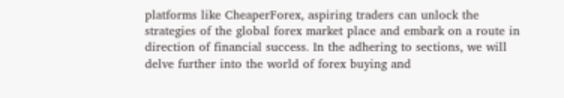platforms like CheaperForex, aspiring traders can unlock the strategies of the global forex market place and embark on a route in direction of financial success. In the adhering to sections, we will delve further into the world of forex buying and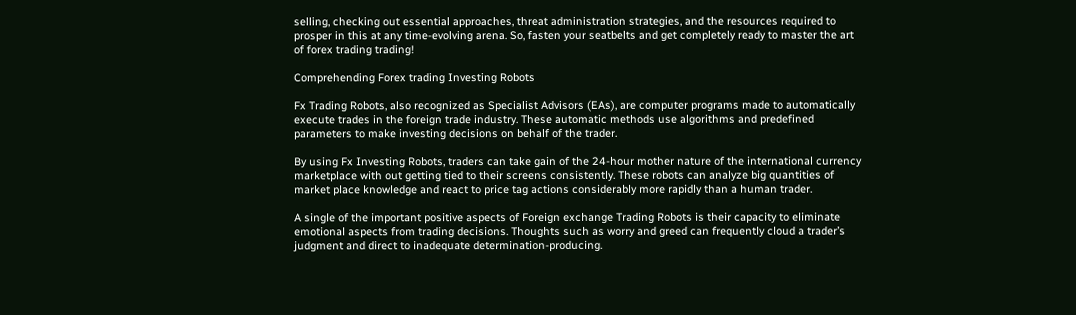selling, checking out essential approaches, threat administration strategies, and the resources required to prosper in this at any time-evolving arena. So, fasten your seatbelts and get completely ready to master the art of forex trading trading!

Comprehending Forex trading Investing Robots

Fx Trading Robots, also recognized as Specialist Advisors (EAs), are computer programs made to automatically execute trades in the foreign trade industry. These automatic methods use algorithms and predefined parameters to make investing decisions on behalf of the trader.

By using Fx Investing Robots, traders can take gain of the 24-hour mother nature of the international currency marketplace with out getting tied to their screens consistently. These robots can analyze big quantities of market place knowledge and react to price tag actions considerably more rapidly than a human trader.

A single of the important positive aspects of Foreign exchange Trading Robots is their capacity to eliminate emotional aspects from trading decisions. Thoughts such as worry and greed can frequently cloud a trader’s judgment and direct to inadequate determination-producing.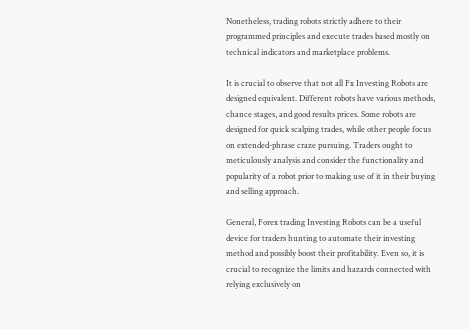Nonetheless, trading robots strictly adhere to their programmed principles and execute trades based mostly on technical indicators and marketplace problems.

It is crucial to observe that not all Fx Investing Robots are designed equivalent. Different robots have various methods, chance stages, and good results prices. Some robots are designed for quick scalping trades, while other people focus on extended-phrase craze pursuing. Traders ought to meticulously analysis and consider the functionality and popularity of a robot prior to making use of it in their buying and selling approach.

General, Forex trading Investing Robots can be a useful device for traders hunting to automate their investing method and possibly boost their profitability. Even so, it is crucial to recognize the limits and hazards connected with relying exclusively on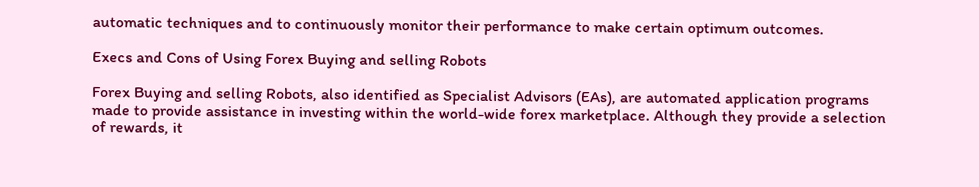automatic techniques and to continuously monitor their performance to make certain optimum outcomes.

Execs and Cons of Using Forex Buying and selling Robots

Forex Buying and selling Robots, also identified as Specialist Advisors (EAs), are automated application programs made to provide assistance in investing within the world-wide forex marketplace. Although they provide a selection of rewards, it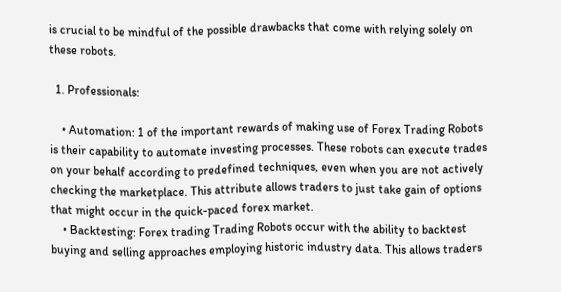is crucial to be mindful of the possible drawbacks that come with relying solely on these robots.

  1. Professionals:

    • Automation: 1 of the important rewards of making use of Forex Trading Robots is their capability to automate investing processes. These robots can execute trades on your behalf according to predefined techniques, even when you are not actively checking the marketplace. This attribute allows traders to just take gain of options that might occur in the quick-paced forex market.
    • Backtesting: Forex trading Trading Robots occur with the ability to backtest buying and selling approaches employing historic industry data. This allows traders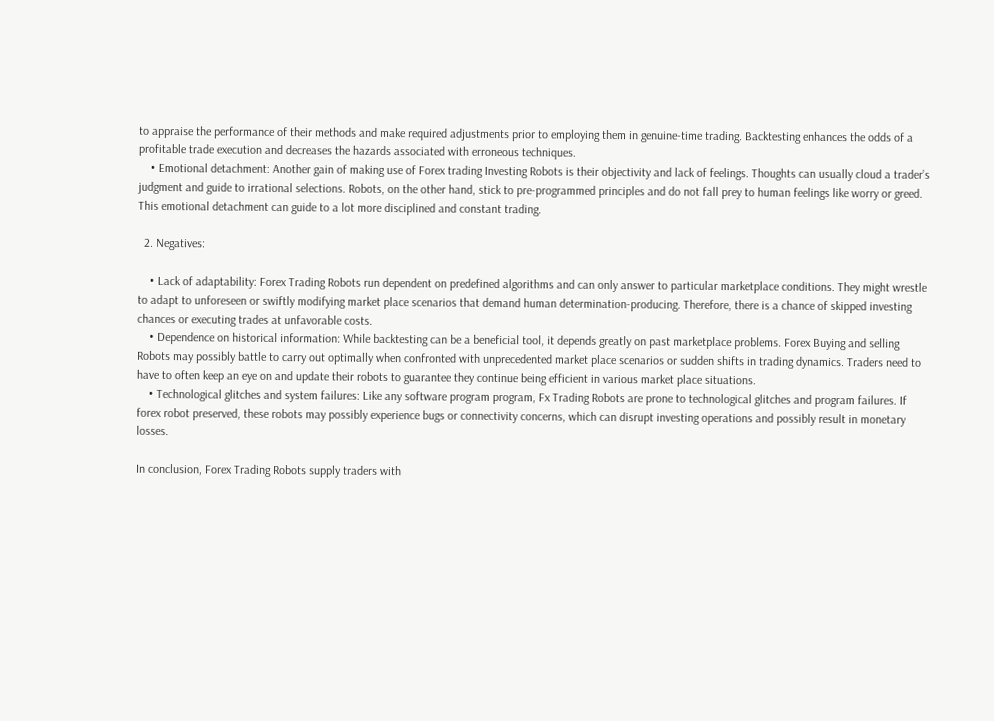to appraise the performance of their methods and make required adjustments prior to employing them in genuine-time trading. Backtesting enhances the odds of a profitable trade execution and decreases the hazards associated with erroneous techniques.
    • Emotional detachment: Another gain of making use of Forex trading Investing Robots is their objectivity and lack of feelings. Thoughts can usually cloud a trader’s judgment and guide to irrational selections. Robots, on the other hand, stick to pre-programmed principles and do not fall prey to human feelings like worry or greed. This emotional detachment can guide to a lot more disciplined and constant trading.

  2. Negatives:

    • Lack of adaptability: Forex Trading Robots run dependent on predefined algorithms and can only answer to particular marketplace conditions. They might wrestle to adapt to unforeseen or swiftly modifying market place scenarios that demand human determination-producing. Therefore, there is a chance of skipped investing chances or executing trades at unfavorable costs.
    • Dependence on historical information: While backtesting can be a beneficial tool, it depends greatly on past marketplace problems. Forex Buying and selling Robots may possibly battle to carry out optimally when confronted with unprecedented market place scenarios or sudden shifts in trading dynamics. Traders need to have to often keep an eye on and update their robots to guarantee they continue being efficient in various market place situations.
    • Technological glitches and system failures: Like any software program program, Fx Trading Robots are prone to technological glitches and program failures. If forex robot preserved, these robots may possibly experience bugs or connectivity concerns, which can disrupt investing operations and possibly result in monetary losses.

In conclusion, Forex Trading Robots supply traders with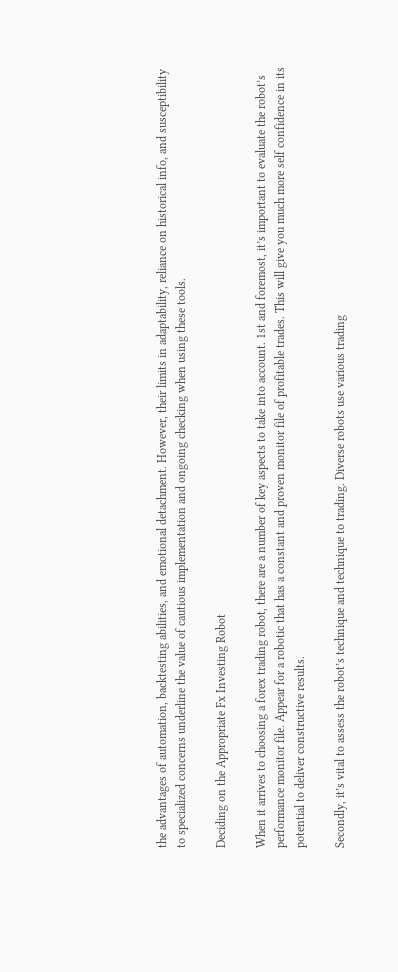the advantages of automation, backtesting abilities, and emotional detachment. However, their limits in adaptability, reliance on historical info, and susceptibility to specialized concerns underline the value of cautious implementation and ongoing checking when using these tools.

Deciding on the Appropriate Fx Investing Robot

When it arrives to choosing a forex trading robot, there are a number of key aspects to take into account. 1st and foremost, it’s important to evaluate the robot’s performance monitor file. Appear for a robotic that has a constant and proven monitor file of profitable trades. This will give you much more self confidence in its potential to deliver constructive results.

Secondly, it’s vital to assess the robot’s technique and technique to trading. Diverse robots use various trading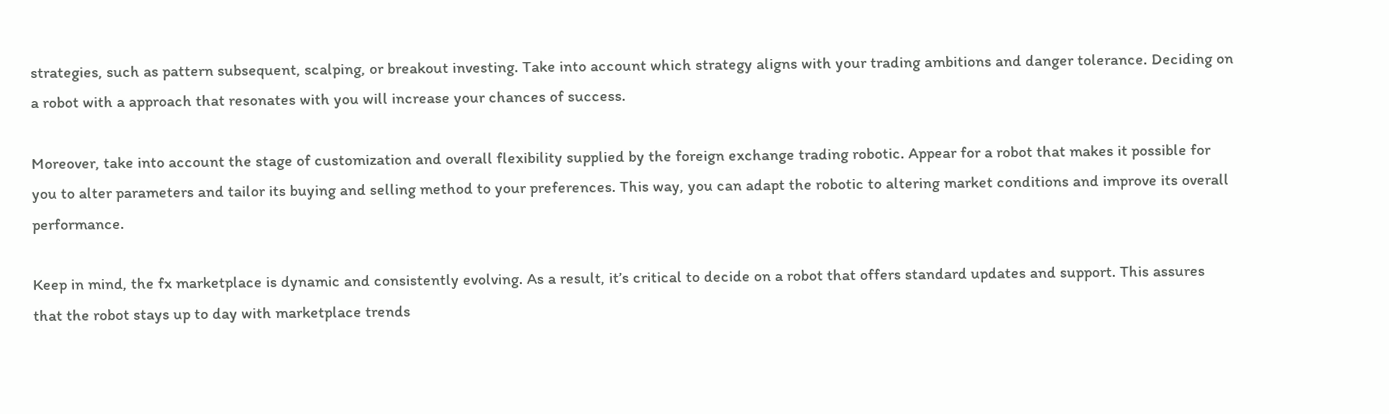strategies, such as pattern subsequent, scalping, or breakout investing. Take into account which strategy aligns with your trading ambitions and danger tolerance. Deciding on a robot with a approach that resonates with you will increase your chances of success.

Moreover, take into account the stage of customization and overall flexibility supplied by the foreign exchange trading robotic. Appear for a robot that makes it possible for you to alter parameters and tailor its buying and selling method to your preferences. This way, you can adapt the robotic to altering market conditions and improve its overall performance.

Keep in mind, the fx marketplace is dynamic and consistently evolving. As a result, it’s critical to decide on a robot that offers standard updates and support. This assures that the robot stays up to day with marketplace trends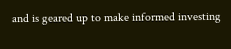and is geared up to make informed investing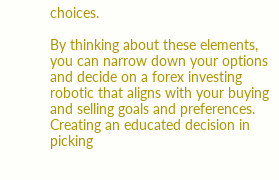choices.

By thinking about these elements, you can narrow down your options and decide on a forex investing robotic that aligns with your buying and selling goals and preferences. Creating an educated decision in picking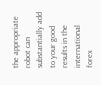the appropriate robot can substantially add to your good results in the international forex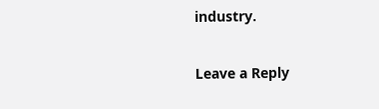industry.

Leave a Reply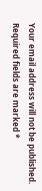Your email address will not be published. Required fields are marked *